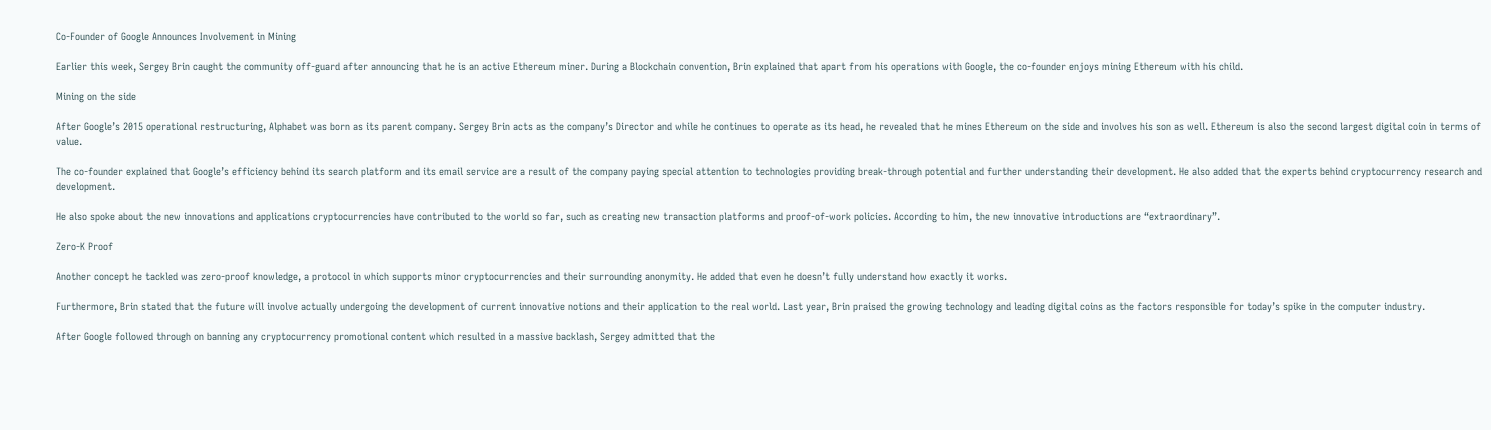Co-Founder of Google Announces Involvement in Mining

Earlier this week, Sergey Brin caught the community off-guard after announcing that he is an active Ethereum miner. During a Blockchain convention, Brin explained that apart from his operations with Google, the co-founder enjoys mining Ethereum with his child.

Mining on the side

After Google’s 2015 operational restructuring, Alphabet was born as its parent company. Sergey Brin acts as the company’s Director and while he continues to operate as its head, he revealed that he mines Ethereum on the side and involves his son as well. Ethereum is also the second largest digital coin in terms of value.

The co-founder explained that Google’s efficiency behind its search platform and its email service are a result of the company paying special attention to technologies providing break-through potential and further understanding their development. He also added that the experts behind cryptocurrency research and development.

He also spoke about the new innovations and applications cryptocurrencies have contributed to the world so far, such as creating new transaction platforms and proof-of-work policies. According to him, the new innovative introductions are “extraordinary”.

Zero-K Proof

Another concept he tackled was zero-proof knowledge, a protocol in which supports minor cryptocurrencies and their surrounding anonymity. He added that even he doesn’t fully understand how exactly it works.

Furthermore, Brin stated that the future will involve actually undergoing the development of current innovative notions and their application to the real world. Last year, Brin praised the growing technology and leading digital coins as the factors responsible for today’s spike in the computer industry.

After Google followed through on banning any cryptocurrency promotional content which resulted in a massive backlash, Sergey admitted that the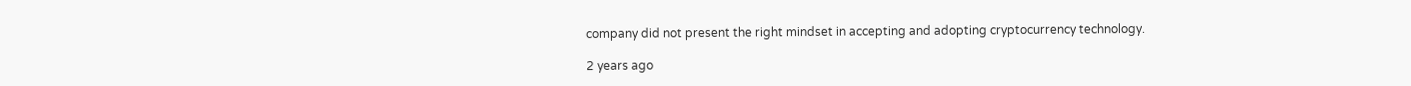company did not present the right mindset in accepting and adopting cryptocurrency technology.

2 years ago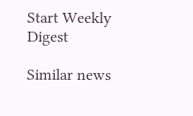Start Weekly Digest

Similar news